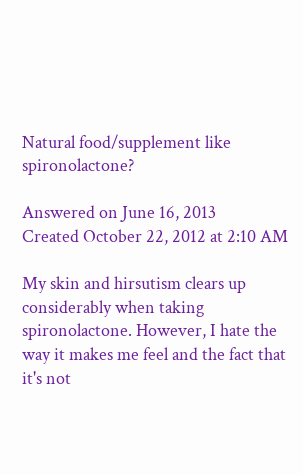Natural food/supplement like spironolactone?

Answered on June 16, 2013
Created October 22, 2012 at 2:10 AM

My skin and hirsutism clears up considerably when taking spironolactone. However, I hate the way it makes me feel and the fact that it's not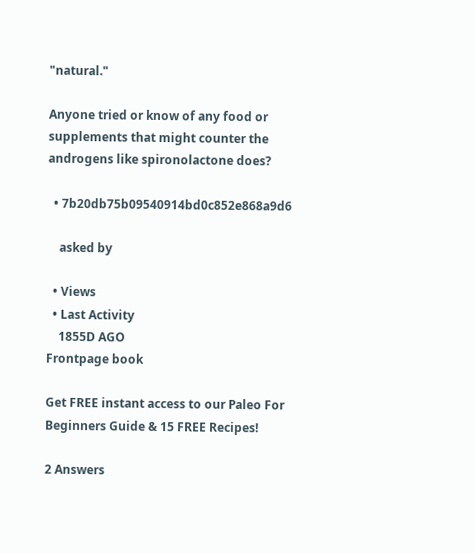"natural."

Anyone tried or know of any food or supplements that might counter the androgens like spironolactone does?

  • 7b20db75b09540914bd0c852e868a9d6

    asked by

  • Views
  • Last Activity
    1855D AGO
Frontpage book

Get FREE instant access to our Paleo For Beginners Guide & 15 FREE Recipes!

2 Answers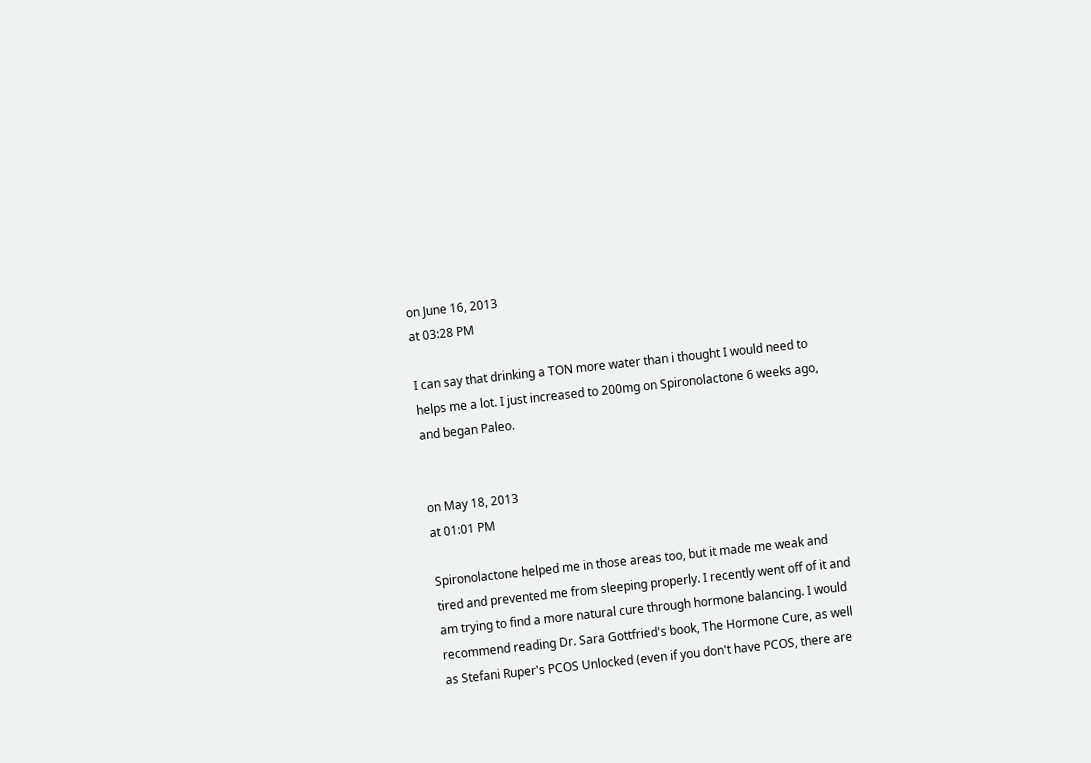on June 16, 2013
at 03:28 PM

I can say that drinking a TON more water than i thought I would need to helps me a lot. I just increased to 200mg on Spironolactone 6 weeks ago, and began Paleo.


on May 18, 2013
at 01:01 PM

Spironolactone helped me in those areas too, but it made me weak and tired and prevented me from sleeping properly. I recently went off of it and am trying to find a more natural cure through hormone balancing. I would recommend reading Dr. Sara Gottfried's book, The Hormone Cure, as well as Stefani Ruper's PCOS Unlocked (even if you don't have PCOS, there are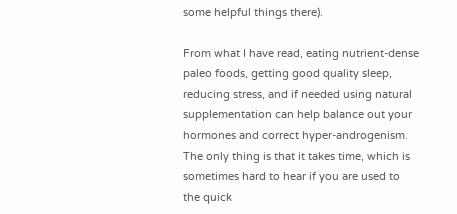some helpful things there).

From what I have read, eating nutrient-dense paleo foods, getting good quality sleep, reducing stress, and if needed using natural supplementation can help balance out your hormones and correct hyper-androgenism. The only thing is that it takes time, which is sometimes hard to hear if you are used to the quick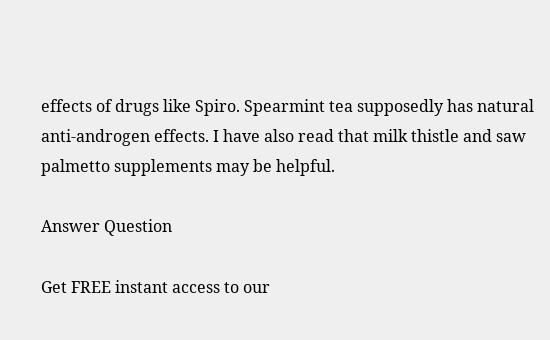effects of drugs like Spiro. Spearmint tea supposedly has natural anti-androgen effects. I have also read that milk thistle and saw palmetto supplements may be helpful.

Answer Question

Get FREE instant access to our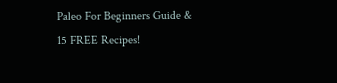Paleo For Beginners Guide & 15 FREE Recipes!